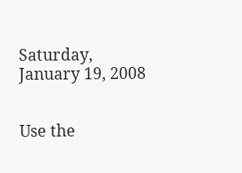Saturday, January 19, 2008


Use the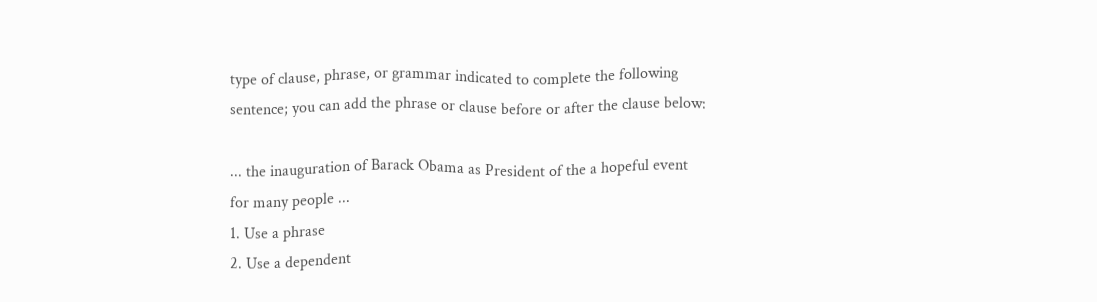type of clause, phrase, or grammar indicated to complete the following sentence; you can add the phrase or clause before or after the clause below:

... the inauguration of Barack Obama as President of the a hopeful event for many people ...
1. Use a phrase
2. Use a dependent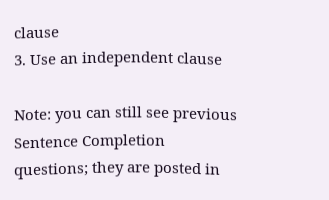clause
3. Use an independent clause

Note: you can still see previous Sentence Completion questions; they are posted in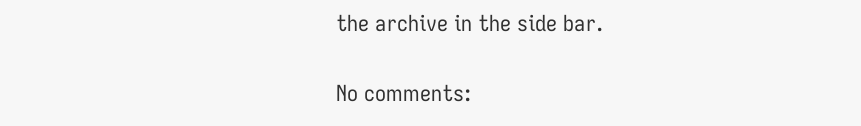the archive in the side bar.

No comments: